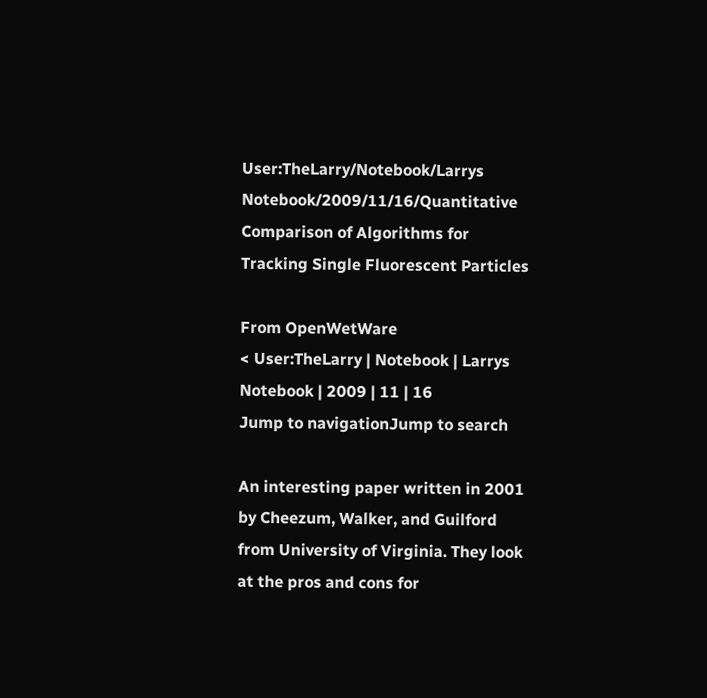User:TheLarry/Notebook/Larrys Notebook/2009/11/16/Quantitative Comparison of Algorithms for Tracking Single Fluorescent Particles

From OpenWetWare
< User:TheLarry | Notebook | Larrys Notebook | 2009 | 11 | 16
Jump to navigationJump to search

An interesting paper written in 2001 by Cheezum, Walker, and Guilford from University of Virginia. They look at the pros and cons for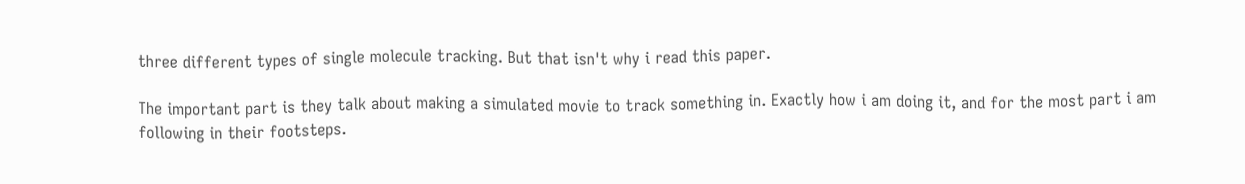three different types of single molecule tracking. But that isn't why i read this paper.

The important part is they talk about making a simulated movie to track something in. Exactly how i am doing it, and for the most part i am following in their footsteps.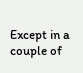Except in a couple of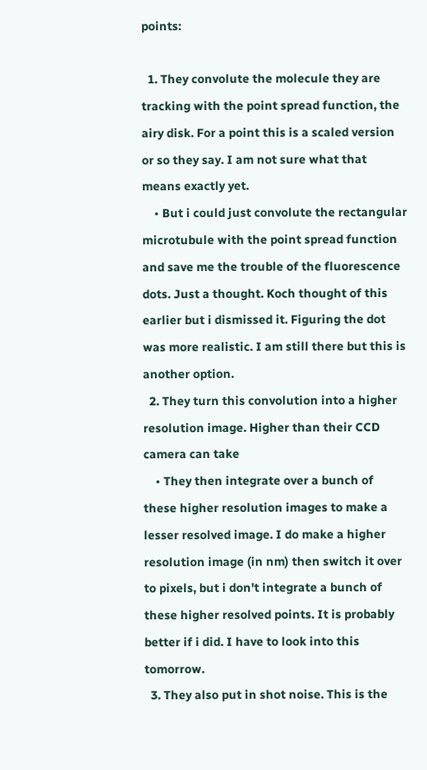points:

  1. They convolute the molecule they are tracking with the point spread function, the airy disk. For a point this is a scaled version or so they say. I am not sure what that means exactly yet.
    • But i could just convolute the rectangular microtubule with the point spread function and save me the trouble of the fluorescence dots. Just a thought. Koch thought of this earlier but i dismissed it. Figuring the dot was more realistic. I am still there but this is another option.
  2. They turn this convolution into a higher resolution image. Higher than their CCD camera can take
    • They then integrate over a bunch of these higher resolution images to make a lesser resolved image. I do make a higher resolution image (in nm) then switch it over to pixels, but i don't integrate a bunch of these higher resolved points. It is probably better if i did. I have to look into this tomorrow.
  3. They also put in shot noise. This is the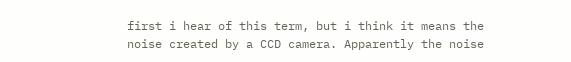first i hear of this term, but i think it means the noise created by a CCD camera. Apparently the noise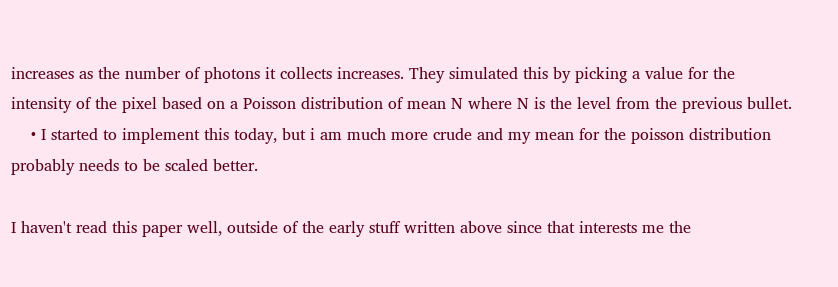increases as the number of photons it collects increases. They simulated this by picking a value for the intensity of the pixel based on a Poisson distribution of mean N where N is the level from the previous bullet.
    • I started to implement this today, but i am much more crude and my mean for the poisson distribution probably needs to be scaled better.

I haven't read this paper well, outside of the early stuff written above since that interests me the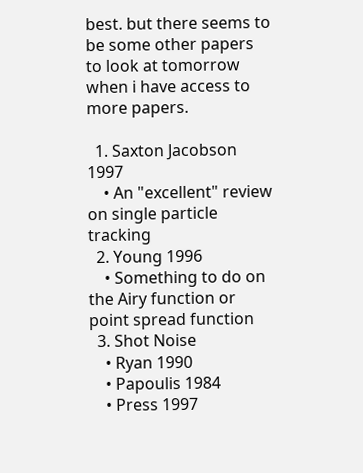best. but there seems to be some other papers to look at tomorrow when i have access to more papers.

  1. Saxton Jacobson 1997
    • An "excellent" review on single particle tracking
  2. Young 1996
    • Something to do on the Airy function or point spread function
  3. Shot Noise
    • Ryan 1990
    • Papoulis 1984
    • Press 1997